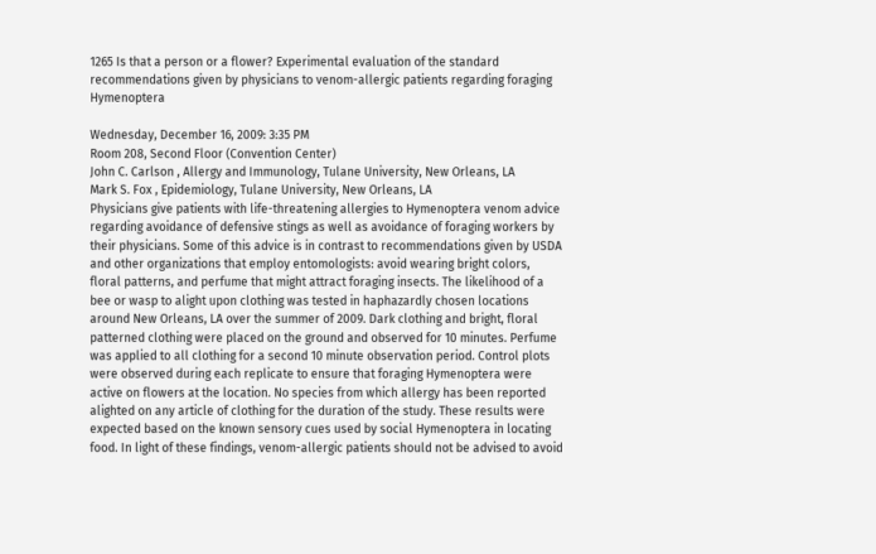1265 Is that a person or a flower? Experimental evaluation of the standard recommendations given by physicians to venom-allergic patients regarding foraging Hymenoptera

Wednesday, December 16, 2009: 3:35 PM
Room 208, Second Floor (Convention Center)
John C. Carlson , Allergy and Immunology, Tulane University, New Orleans, LA
Mark S. Fox , Epidemiology, Tulane University, New Orleans, LA
Physicians give patients with life-threatening allergies to Hymenoptera venom advice regarding avoidance of defensive stings as well as avoidance of foraging workers by their physicians. Some of this advice is in contrast to recommendations given by USDA and other organizations that employ entomologists: avoid wearing bright colors, floral patterns, and perfume that might attract foraging insects. The likelihood of a bee or wasp to alight upon clothing was tested in haphazardly chosen locations around New Orleans, LA over the summer of 2009. Dark clothing and bright, floral patterned clothing were placed on the ground and observed for 10 minutes. Perfume was applied to all clothing for a second 10 minute observation period. Control plots were observed during each replicate to ensure that foraging Hymenoptera were active on flowers at the location. No species from which allergy has been reported alighted on any article of clothing for the duration of the study. These results were expected based on the known sensory cues used by social Hymenoptera in locating food. In light of these findings, venom-allergic patients should not be advised to avoid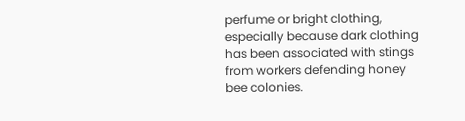perfume or bright clothing, especially because dark clothing has been associated with stings from workers defending honey bee colonies.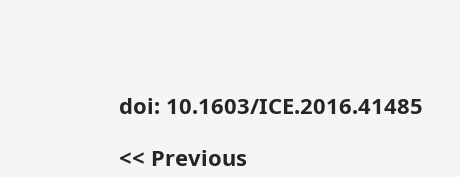doi: 10.1603/ICE.2016.41485

<< Previous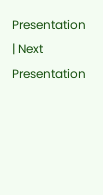Presentation | Next Presentation